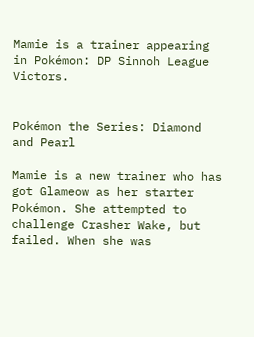Mamie is a trainer appearing in Pokémon: DP Sinnoh League Victors.


Pokémon the Series: Diamond and Pearl

Mamie is a new trainer who has got Glameow as her starter Pokémon. She attempted to challenge Crasher Wake, but failed. When she was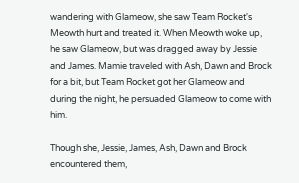wandering with Glameow, she saw Team Rocket's Meowth hurt and treated it. When Meowth woke up, he saw Glameow, but was dragged away by Jessie and James. Mamie traveled with Ash, Dawn and Brock for a bit, but Team Rocket got her Glameow and during the night, he persuaded Glameow to come with him.

Though she, Jessie, James, Ash, Dawn and Brock encountered them,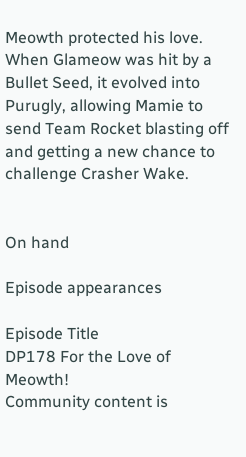Meowth protected his love. When Glameow was hit by a Bullet Seed, it evolved into Purugly, allowing Mamie to send Team Rocket blasting off and getting a new chance to challenge Crasher Wake.


On hand

Episode appearances

Episode Title
DP178 For the Love of Meowth!
Community content is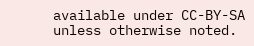available under CC-BY-SA unless otherwise noted.